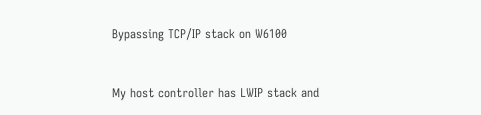Bypassing TCP/IP stack on W6100


My host controller has LWIP stack and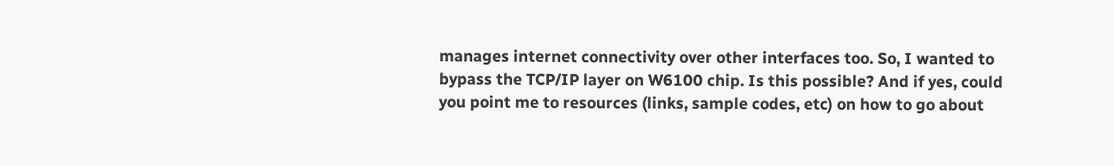manages internet connectivity over other interfaces too. So, I wanted to bypass the TCP/IP layer on W6100 chip. Is this possible? And if yes, could you point me to resources (links, sample codes, etc) on how to go about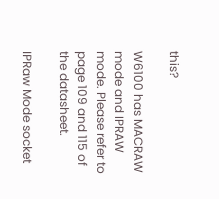this?

W6100 has MACRAW mode and IPRAW mode. Please refer to page 109 and 115 of the datasheet.

IPRaw Mode socket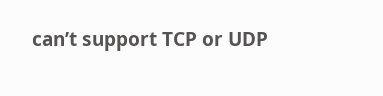can’t support TCP or UDP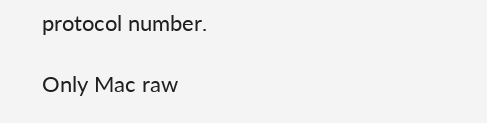protocol number.

Only Mac raw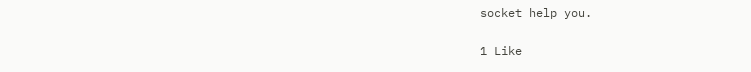socket help you.

1 Like